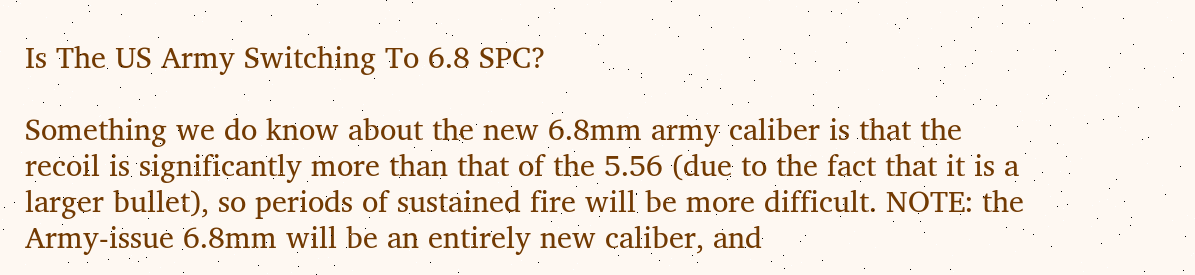Is The US Army Switching To 6.8 SPC?

Something we do know about the new 6.8mm army caliber is that the recoil is significantly more than that of the 5.56 (due to the fact that it is a larger bullet), so periods of sustained fire will be more difficult. NOTE: the Army-issue 6.8mm will be an entirely new caliber, and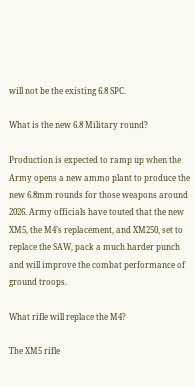will not be the existing 6.8 SPC.

What is the new 6.8 Military round?

Production is expected to ramp up when the Army opens a new ammo plant to produce the new 6.8mm rounds for those weapons around 2026. Army officials have touted that the new XM5, the M4’s replacement, and XM250, set to replace the SAW, pack a much harder punch and will improve the combat performance of ground troops.

What rifle will replace the M4?

The XM5 rifle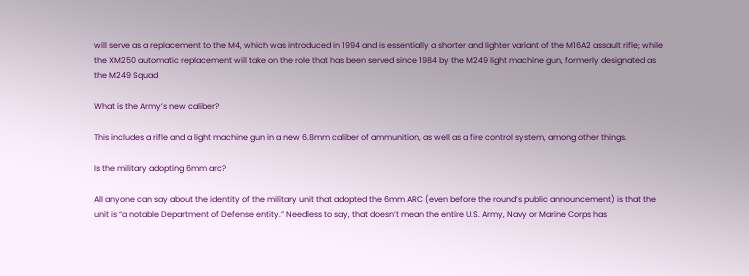will serve as a replacement to the M4, which was introduced in 1994 and is essentially a shorter and lighter variant of the M16A2 assault rifle; while the XM250 automatic replacement will take on the role that has been served since 1984 by the M249 light machine gun, formerly designated as the M249 Squad

What is the Army’s new caliber?

This includes a rifle and a light machine gun in a new 6.8mm caliber of ammunition, as well as a fire control system, among other things.

Is the military adopting 6mm arc?

All anyone can say about the identity of the military unit that adopted the 6mm ARC (even before the round’s public announcement) is that the unit is “a notable Department of Defense entity.” Needless to say, that doesn’t mean the entire U.S. Army, Navy or Marine Corps has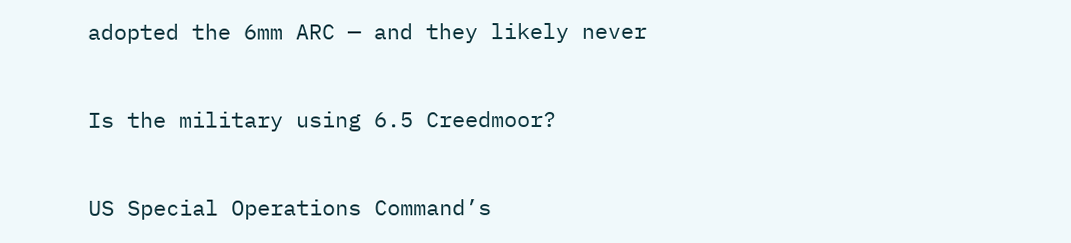adopted the 6mm ARC — and they likely never

Is the military using 6.5 Creedmoor?

US Special Operations Command’s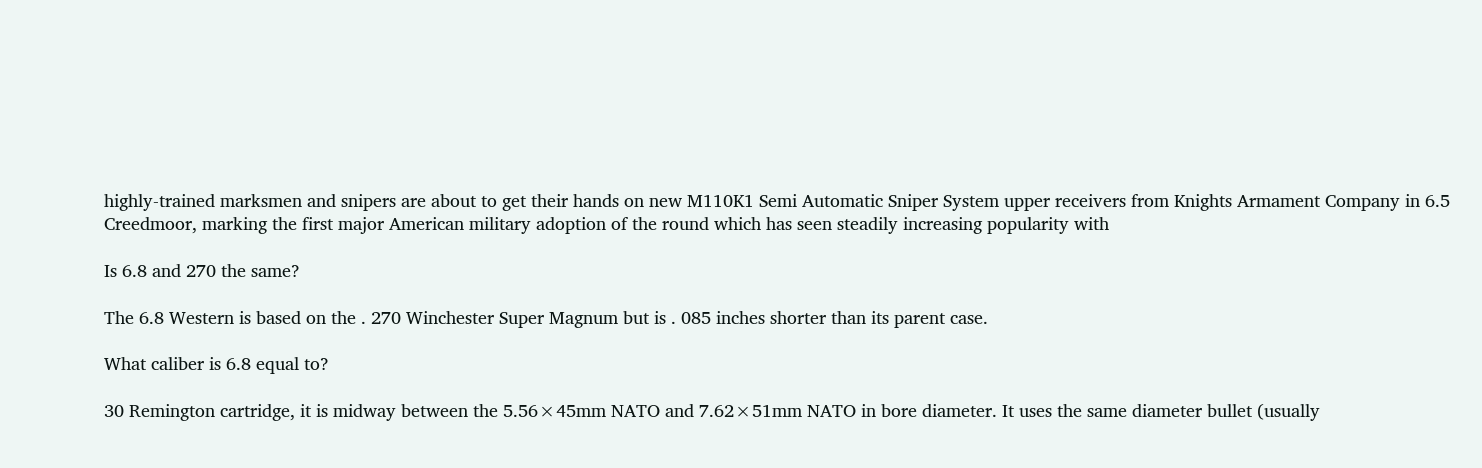highly-trained marksmen and snipers are about to get their hands on new M110K1 Semi Automatic Sniper System upper receivers from Knights Armament Company in 6.5 Creedmoor, marking the first major American military adoption of the round which has seen steadily increasing popularity with

Is 6.8 and 270 the same?

The 6.8 Western is based on the . 270 Winchester Super Magnum but is . 085 inches shorter than its parent case.

What caliber is 6.8 equal to?

30 Remington cartridge, it is midway between the 5.56×45mm NATO and 7.62×51mm NATO in bore diameter. It uses the same diameter bullet (usually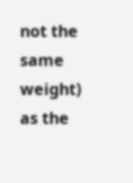not the same weight) as the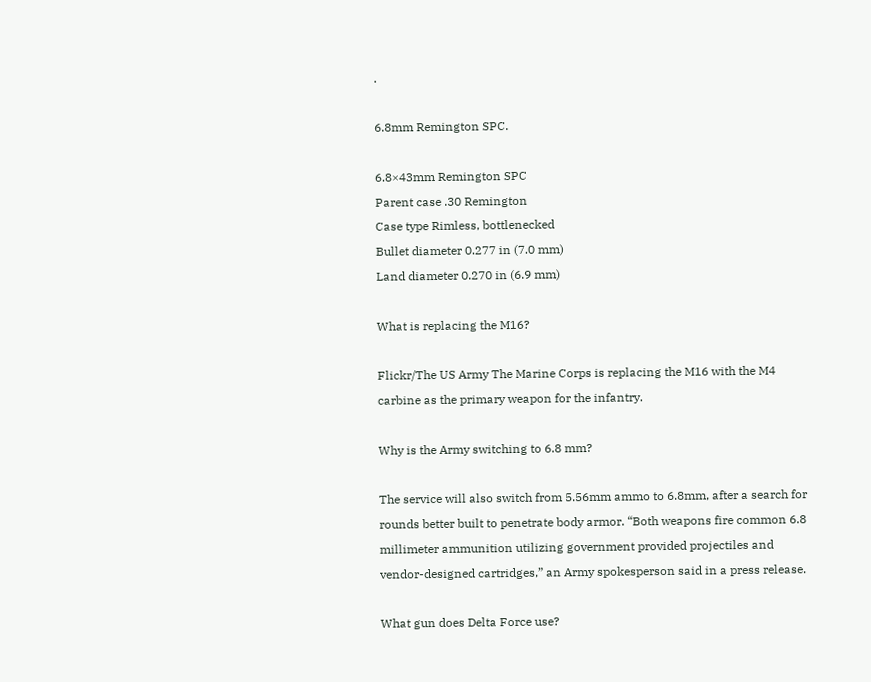.

6.8mm Remington SPC.

6.8×43mm Remington SPC
Parent case .30 Remington
Case type Rimless, bottlenecked
Bullet diameter 0.277 in (7.0 mm)
Land diameter 0.270 in (6.9 mm)

What is replacing the M16?

Flickr/The US Army The Marine Corps is replacing the M16 with the M4 carbine as the primary weapon for the infantry.

Why is the Army switching to 6.8 mm?

The service will also switch from 5.56mm ammo to 6.8mm, after a search for rounds better built to penetrate body armor. “Both weapons fire common 6.8 millimeter ammunition utilizing government provided projectiles and vendor-designed cartridges,” an Army spokesperson said in a press release.

What gun does Delta Force use?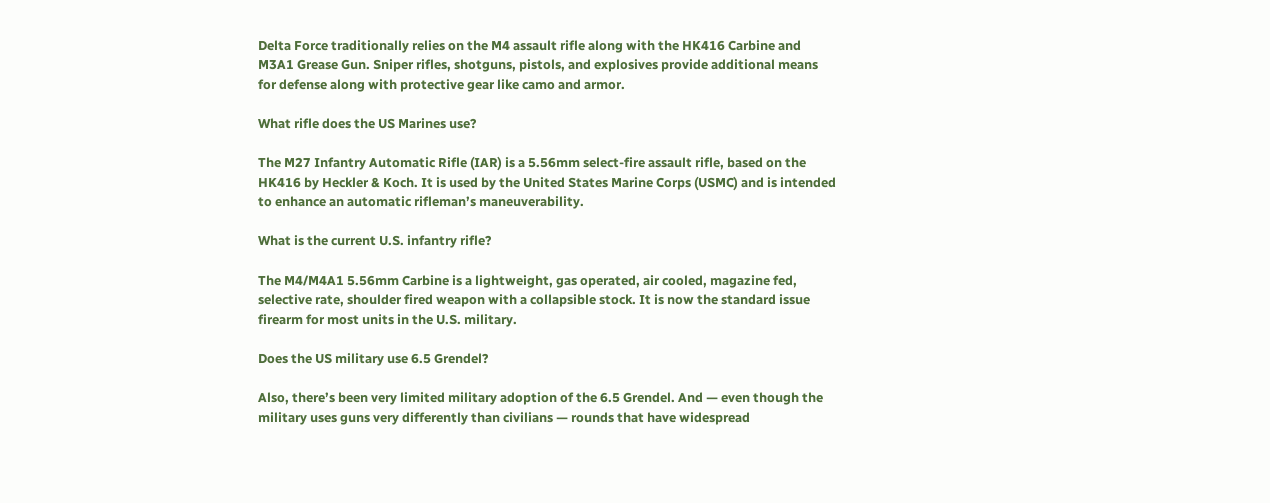Delta Force traditionally relies on the M4 assault rifle along with the HK416 Carbine and M3A1 Grease Gun. Sniper rifles, shotguns, pistols, and explosives provide additional means for defense along with protective gear like camo and armor.

What rifle does the US Marines use?

The M27 Infantry Automatic Rifle (IAR) is a 5.56mm select-fire assault rifle, based on the HK416 by Heckler & Koch. It is used by the United States Marine Corps (USMC) and is intended to enhance an automatic rifleman’s maneuverability.

What is the current U.S. infantry rifle?

The M4/M4A1 5.56mm Carbine is a lightweight, gas operated, air cooled, magazine fed, selective rate, shoulder fired weapon with a collapsible stock. It is now the standard issue firearm for most units in the U.S. military.

Does the US military use 6.5 Grendel?

Also, there’s been very limited military adoption of the 6.5 Grendel. And — even though the military uses guns very differently than civilians — rounds that have widespread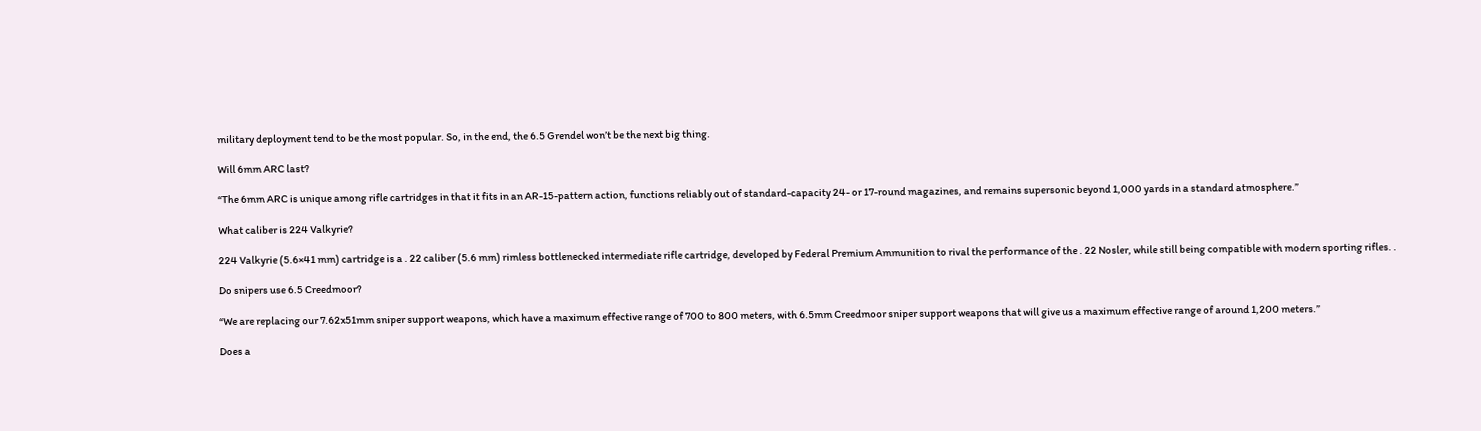military deployment tend to be the most popular. So, in the end, the 6.5 Grendel won’t be the next big thing.

Will 6mm ARC last?

“The 6mm ARC is unique among rifle cartridges in that it fits in an AR-15-pattern action, functions reliably out of standard-capacity 24- or 17-round magazines, and remains supersonic beyond 1,000 yards in a standard atmosphere.”

What caliber is 224 Valkyrie?

224 Valkyrie (5.6×41 mm) cartridge is a . 22 caliber (5.6 mm) rimless bottlenecked intermediate rifle cartridge, developed by Federal Premium Ammunition to rival the performance of the . 22 Nosler, while still being compatible with modern sporting rifles. .

Do snipers use 6.5 Creedmoor?

“We are replacing our 7.62x51mm sniper support weapons, which have a maximum effective range of 700 to 800 meters, with 6.5mm Creedmoor sniper support weapons that will give us a maximum effective range of around 1,200 meters.”

Does a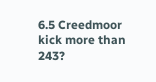6.5 Creedmoor kick more than 243?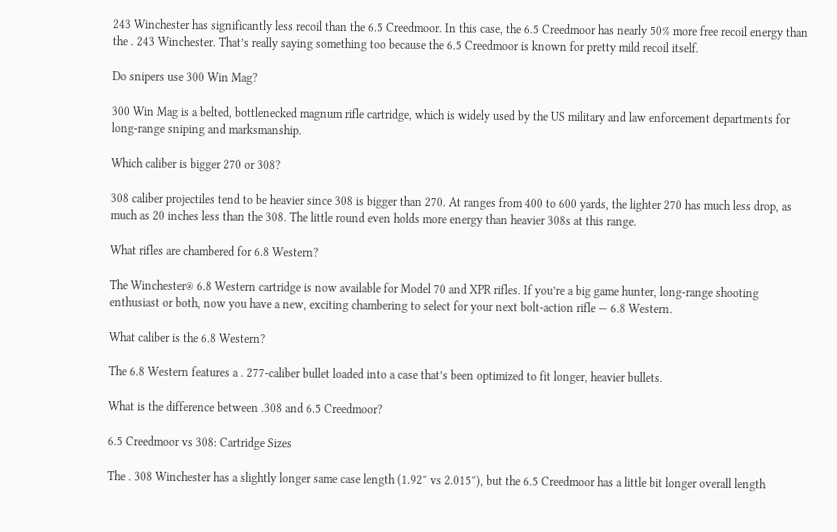243 Winchester has significantly less recoil than the 6.5 Creedmoor. In this case, the 6.5 Creedmoor has nearly 50% more free recoil energy than the . 243 Winchester. That’s really saying something too because the 6.5 Creedmoor is known for pretty mild recoil itself.

Do snipers use 300 Win Mag?

300 Win Mag is a belted, bottlenecked magnum rifle cartridge, which is widely used by the US military and law enforcement departments for long-range sniping and marksmanship.

Which caliber is bigger 270 or 308?

308 caliber projectiles tend to be heavier since 308 is bigger than 270. At ranges from 400 to 600 yards, the lighter 270 has much less drop, as much as 20 inches less than the 308. The little round even holds more energy than heavier 308s at this range.

What rifles are chambered for 6.8 Western?

The Winchester® 6.8 Western cartridge is now available for Model 70 and XPR rifles. If you’re a big game hunter, long-range shooting enthusiast or both, now you have a new, exciting chambering to select for your next bolt-action rifle — 6.8 Western.

What caliber is the 6.8 Western?

The 6.8 Western features a . 277-caliber bullet loaded into a case that’s been optimized to fit longer, heavier bullets.

What is the difference between .308 and 6.5 Creedmoor?

6.5 Creedmoor vs 308: Cartridge Sizes

The . 308 Winchester has a slightly longer same case length (1.92″ vs 2.015″), but the 6.5 Creedmoor has a little bit longer overall length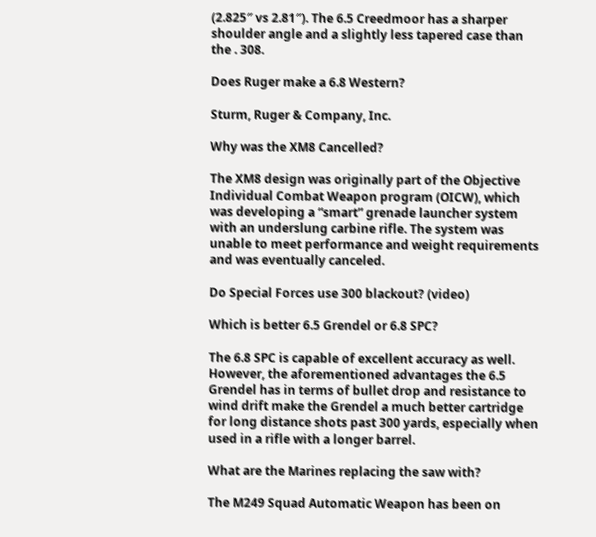(2.825″ vs 2.81″). The 6.5 Creedmoor has a sharper shoulder angle and a slightly less tapered case than the . 308.

Does Ruger make a 6.8 Western?

Sturm, Ruger & Company, Inc.

Why was the XM8 Cancelled?

The XM8 design was originally part of the Objective Individual Combat Weapon program (OICW), which was developing a “smart” grenade launcher system with an underslung carbine rifle. The system was unable to meet performance and weight requirements and was eventually canceled.

Do Special Forces use 300 blackout? (video)

Which is better 6.5 Grendel or 6.8 SPC?

The 6.8 SPC is capable of excellent accuracy as well. However, the aforementioned advantages the 6.5 Grendel has in terms of bullet drop and resistance to wind drift make the Grendel a much better cartridge for long distance shots past 300 yards, especially when used in a rifle with a longer barrel.

What are the Marines replacing the saw with?

The M249 Squad Automatic Weapon has been on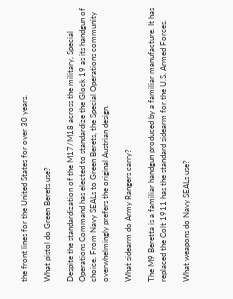the front lines for the United States for over 30 years.

What pistol do Green Berets use?

Despite the standardization of the M17/M18 across the military, Special Operations Command has elected to standardize the Glock 19 as its handgun of choice. From Navy SEALs to Green Berets, the Special Operations community overwhelmingly prefers the original Austrian design.

What sidearm do Army Rangers carry?

The M9 Beretta is a familiar handgun produced by a familiar manufacture. It has replaced the Colt 1911 has the standard sidearm for the U.S. Armed Forces.

What weapons do Navy SEALs use?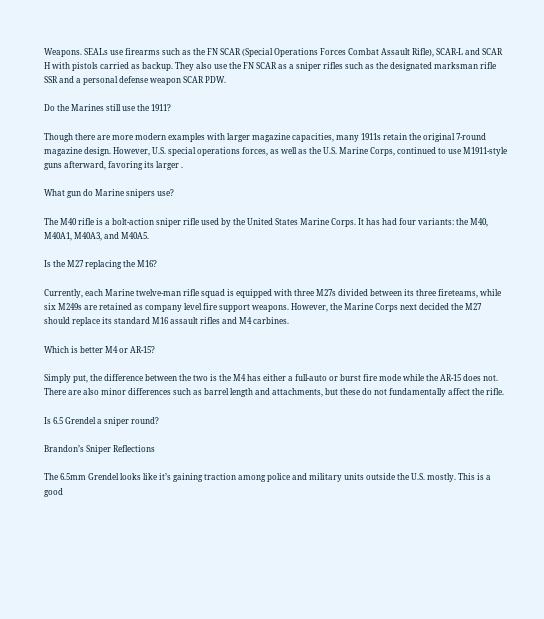Weapons. SEALs use firearms such as the FN SCAR (Special Operations Forces Combat Assault Rifle), SCAR-L and SCAR H with pistols carried as backup. They also use the FN SCAR as a sniper rifles such as the designated marksman rifle SSR and a personal defense weapon SCAR PDW.

Do the Marines still use the 1911?

Though there are more modern examples with larger magazine capacities, many 1911s retain the original 7-round magazine design. However, U.S. special operations forces, as well as the U.S. Marine Corps, continued to use M1911-style guns afterward, favoring its larger .

What gun do Marine snipers use?

The M40 rifle is a bolt-action sniper rifle used by the United States Marine Corps. It has had four variants: the M40, M40A1, M40A3, and M40A5.

Is the M27 replacing the M16?

Currently, each Marine twelve-man rifle squad is equipped with three M27s divided between its three fireteams, while six M249s are retained as company level fire support weapons. However, the Marine Corps next decided the M27 should replace its standard M16 assault rifles and M4 carbines.

Which is better M4 or AR-15?

Simply put, the difference between the two is the M4 has either a full-auto or burst fire mode while the AR-15 does not. There are also minor differences such as barrel length and attachments, but these do not fundamentally affect the rifle.

Is 6.5 Grendel a sniper round?

Brandon’s Sniper Reflections

The 6.5mm Grendel looks like it’s gaining traction among police and military units outside the U.S. mostly. This is a good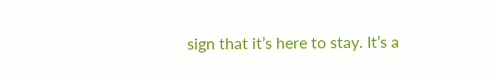sign that it’s here to stay. It’s a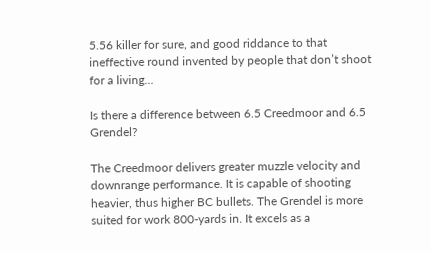5.56 killer for sure, and good riddance to that ineffective round invented by people that don’t shoot for a living…

Is there a difference between 6.5 Creedmoor and 6.5 Grendel?

The Creedmoor delivers greater muzzle velocity and downrange performance. It is capable of shooting heavier, thus higher BC bullets. The Grendel is more suited for work 800-yards in. It excels as a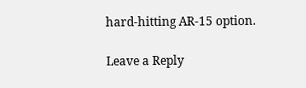hard-hitting AR-15 option.

Leave a Reply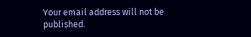Your email address will not be published.